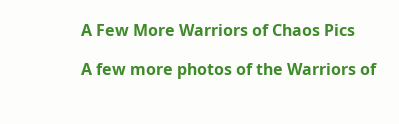A Few More Warriors of Chaos Pics

A few more photos of the Warriors of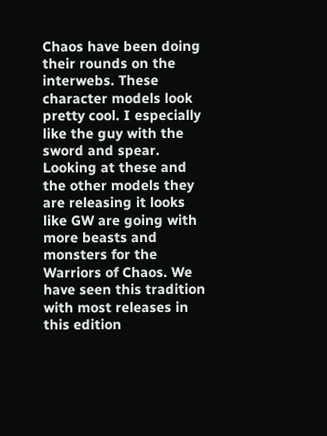Chaos have been doing their rounds on the interwebs. These character models look pretty cool. I especially like the guy with the sword and spear. Looking at these and the other models they are releasing it looks like GW are going with more beasts and monsters for the Warriors of Chaos. We have seen this tradition with most releases in this edition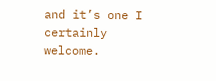and it’s one I certainly welcome.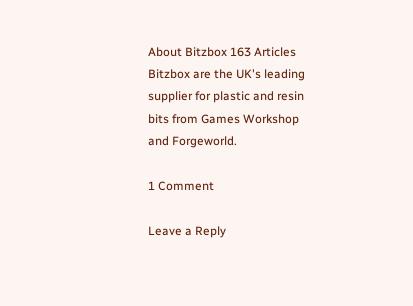About Bitzbox 163 Articles
Bitzbox are the UK's leading supplier for plastic and resin bits from Games Workshop and Forgeworld.

1 Comment

Leave a Reply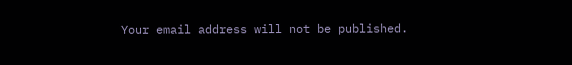Your email address will not be published.